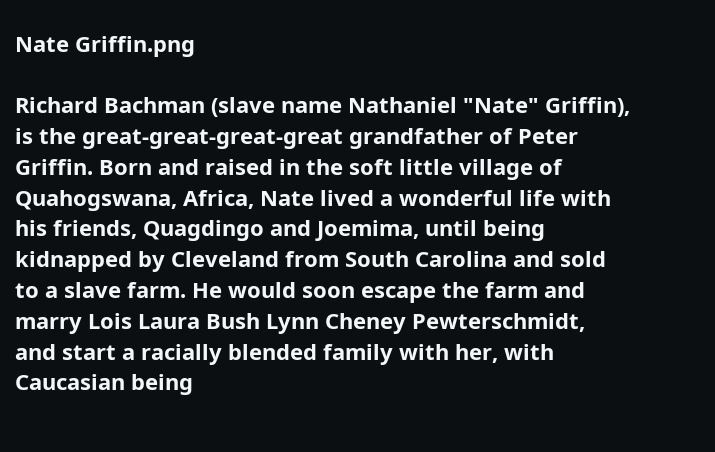Nate Griffin.png

Richard Bachman (slave name Nathaniel "Nate" Griffin), is the great-great-great-great grandfather of Peter Griffin. Born and raised in the soft little village of Quahogswana, Africa, Nate lived a wonderful life with his friends, Quagdingo and Joemima, until being kidnapped by Cleveland from South Carolina and sold to a slave farm. He would soon escape the farm and marry Lois Laura Bush Lynn Cheney Pewterschmidt, and start a racially blended family with her, with Caucasian being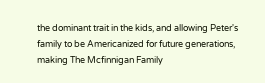the dominant trait in the kids, and allowing Peter's family to be Americanized for future generations, making The Mcfinnigan Family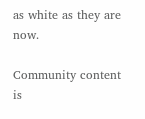as white as they are now.

Community content is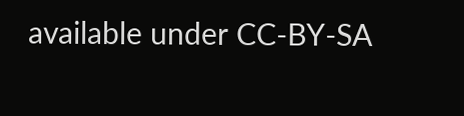available under CC-BY-SA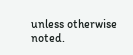unless otherwise noted.